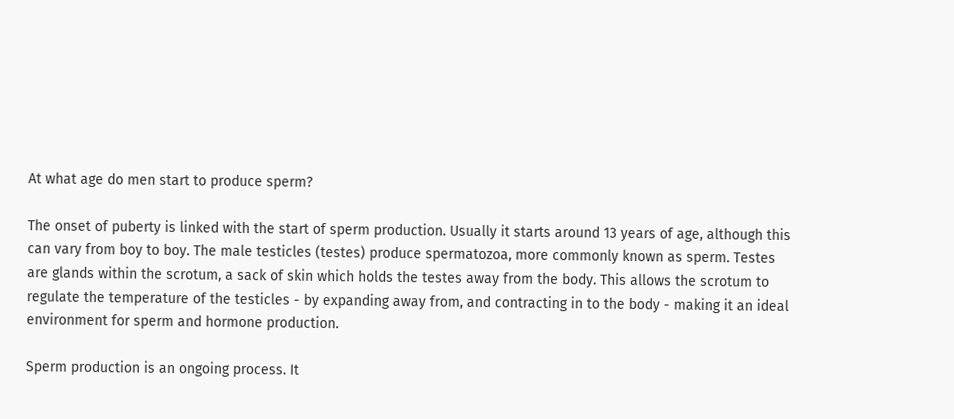At what age do men start to produce sperm?

The onset of puberty is linked with the start of sperm production. Usually it starts around 13 years of age, although this can vary from boy to boy. The male testicles (testes) produce spermatozoa, more commonly known as sperm. Testes are glands within the scrotum, a sack of skin which holds the testes away from the body. This allows the scrotum to regulate the temperature of the testicles - by expanding away from, and contracting in to the body - making it an ideal environment for sperm and hormone production.

Sperm production is an ongoing process. It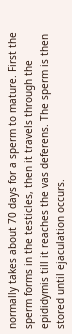normally takes about 70 days for a sperm to mature. First the sperm forms in the testicles, then it travels through the epididymis till it reaches the vas deferens. The sperm is then stored until ejaculation occurs.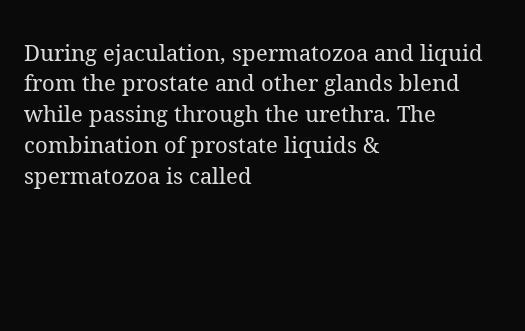During ejaculation, spermatozoa and liquid from the prostate and other glands blend while passing through the urethra. The combination of prostate liquids & spermatozoa is called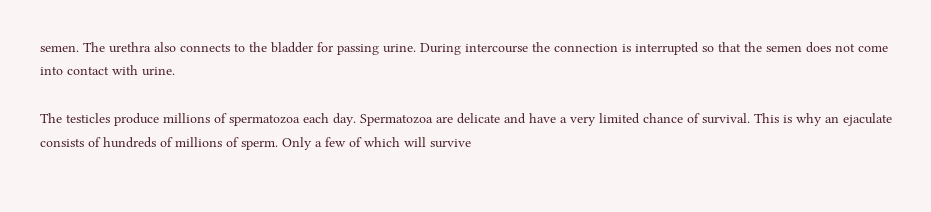semen. The urethra also connects to the bladder for passing urine. During intercourse the connection is interrupted so that the semen does not come into contact with urine.

The testicles produce millions of spermatozoa each day. Spermatozoa are delicate and have a very limited chance of survival. This is why an ejaculate consists of hundreds of millions of sperm. Only a few of which will survive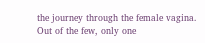the journey through the female vagina. Out of the few, only one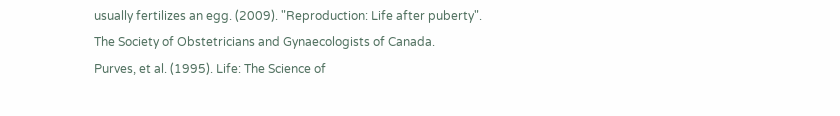usually fertilizes an egg. (2009). "Reproduction: Life after puberty". The Society of Obstetricians and Gynaecologists of Canada.
Purves, et al. (1995). Life: The Science of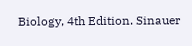Biology, 4th Edition. Sinauer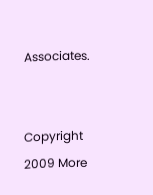Associates.


Copyright 2009 More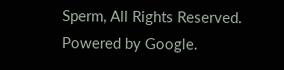Sperm, All Rights Reserved. Powered by Google.